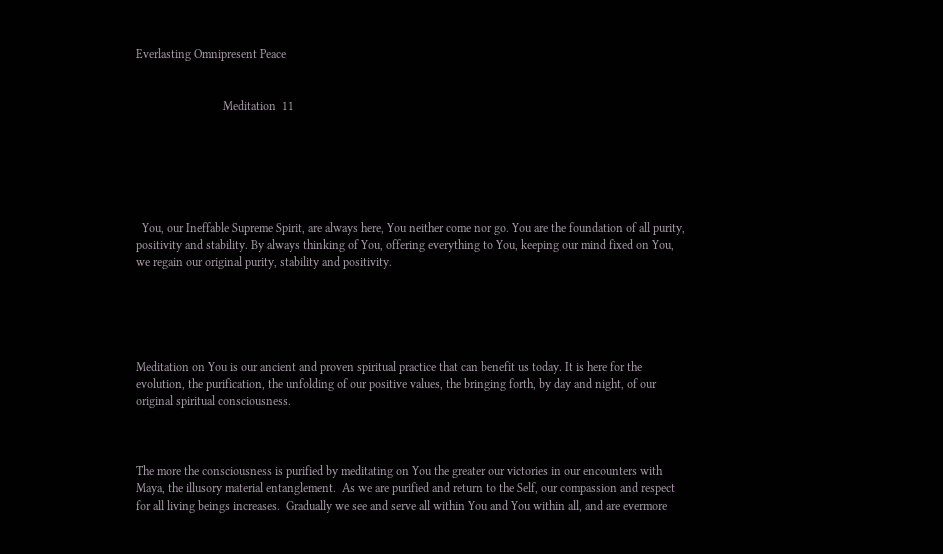Everlasting Omnipresent Peace


                             Meditation  11






  You, our Ineffable Supreme Spirit, are always here, You neither come nor go. You are the foundation of all purity, positivity and stability. By always thinking of You, offering everything to You, keeping our mind fixed on You, we regain our original purity, stability and positivity.





Meditation on You is our ancient and proven spiritual practice that can benefit us today. It is here for the evolution, the purification, the unfolding of our positive values, the bringing forth, by day and night, of our original spiritual consciousness.



The more the consciousness is purified by meditating on You the greater our victories in our encounters with Maya, the illusory material entanglement.  As we are purified and return to the Self, our compassion and respect for all living beings increases.  Gradually we see and serve all within You and You within all, and are evermore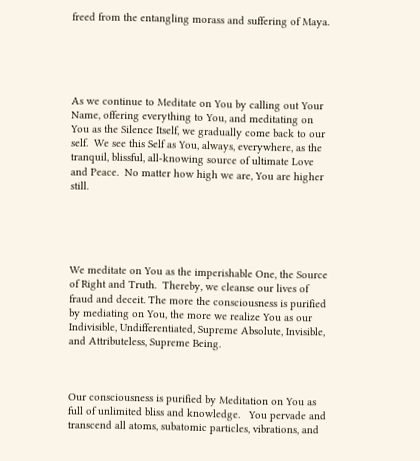freed from the entangling morass and suffering of Maya.





As we continue to Meditate on You by calling out Your Name, offering everything to You, and meditating on You as the Silence Itself, we gradually come back to our self.  We see this Self as You, always, everywhere, as the tranquil, blissful, all-knowing source of ultimate Love and Peace.  No matter how high we are, You are higher still.





We meditate on You as the imperishable One, the Source of Right and Truth.  Thereby, we cleanse our lives of fraud and deceit. The more the consciousness is purified by mediating on You, the more we realize You as our Indivisible, Undifferentiated, Supreme Absolute, Invisible, and Attributeless, Supreme Being.



Our consciousness is purified by Meditation on You as full of unlimited bliss and knowledge.   You pervade and transcend all atoms, subatomic particles, vibrations, and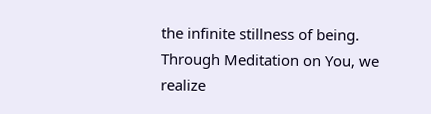the infinite stillness of being. Through Meditation on You, we realize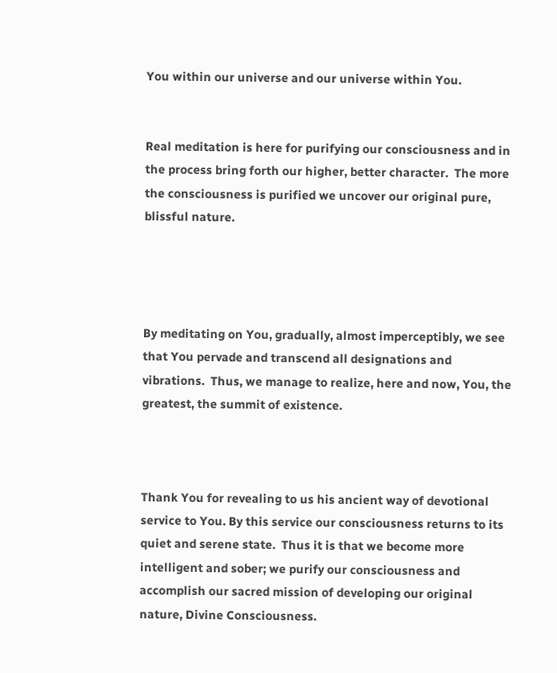You within our universe and our universe within You.


Real meditation is here for purifying our consciousness and in the process bring forth our higher, better character.  The more the consciousness is purified we uncover our original pure, blissful nature.




By meditating on You, gradually, almost imperceptibly, we see that You pervade and transcend all designations and vibrations.  Thus, we manage to realize, here and now, You, the greatest, the summit of existence.



Thank You for revealing to us his ancient way of devotional service to You. By this service our consciousness returns to its quiet and serene state.  Thus it is that we become more intelligent and sober; we purify our consciousness and accomplish our sacred mission of developing our original nature, Divine Consciousness.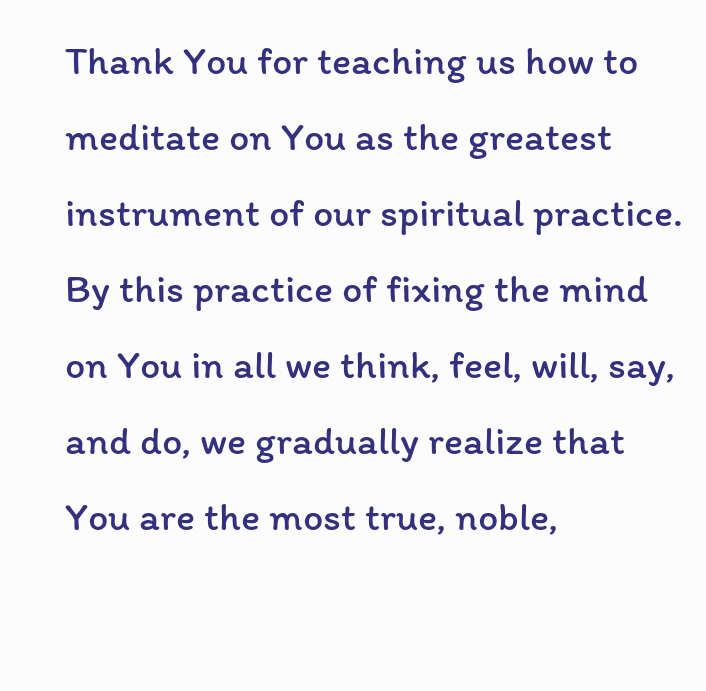Thank You for teaching us how to meditate on You as the greatest instrument of our spiritual practice.  By this practice of fixing the mind on You in all we think, feel, will, say, and do, we gradually realize that You are the most true, noble,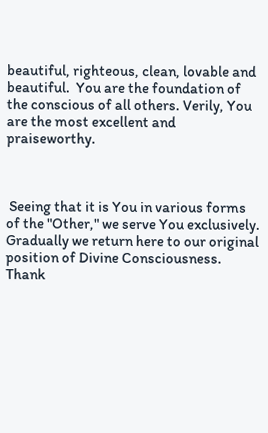beautiful, righteous, clean, lovable and beautiful.  You are the foundation of the conscious of all others. Verily, You are the most excellent and praiseworthy.



 Seeing that it is You in various forms of the "Other," we serve You exclusively.  Gradually we return here to our original position of Divine Consciousness.  Thank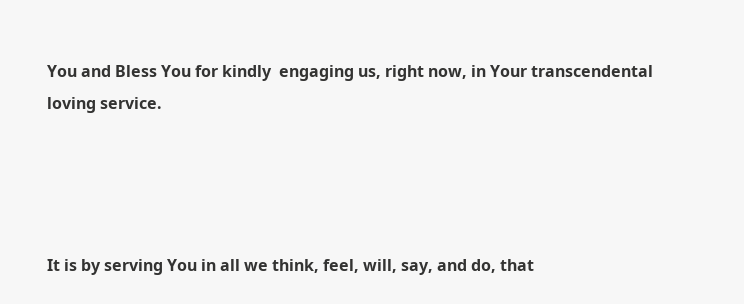You and Bless You for kindly  engaging us, right now, in Your transcendental loving service.




It is by serving You in all we think, feel, will, say, and do, that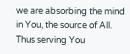we are absorbing the mind in You, the source of All.  Thus serving You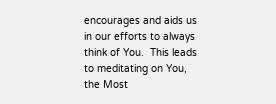encourages and aids us in our efforts to always think of You.  This leads to meditating on You,  the Most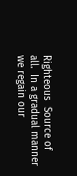Righteous  Source of  all.  In a gradual manner we regain our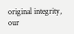original integrity, our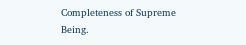Completeness of Supreme Being.